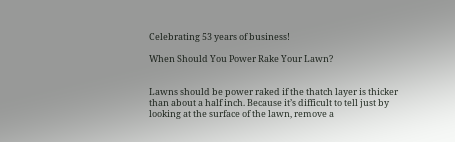Celebrating 53 years of business!

When Should You Power Rake Your Lawn?


Lawns should be power raked if the thatch layer is thicker than about a half inch. Because it’s difficult to tell just by looking at the surface of the lawn, remove a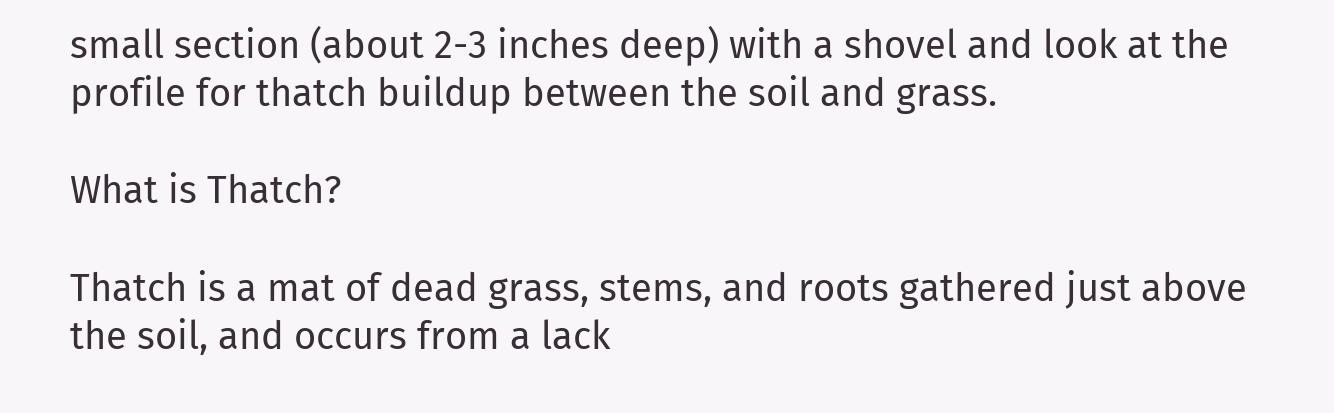small section (about 2-3 inches deep) with a shovel and look at the profile for thatch buildup between the soil and grass.

What is Thatch?

Thatch is a mat of dead grass, stems, and roots gathered just above the soil, and occurs from a lack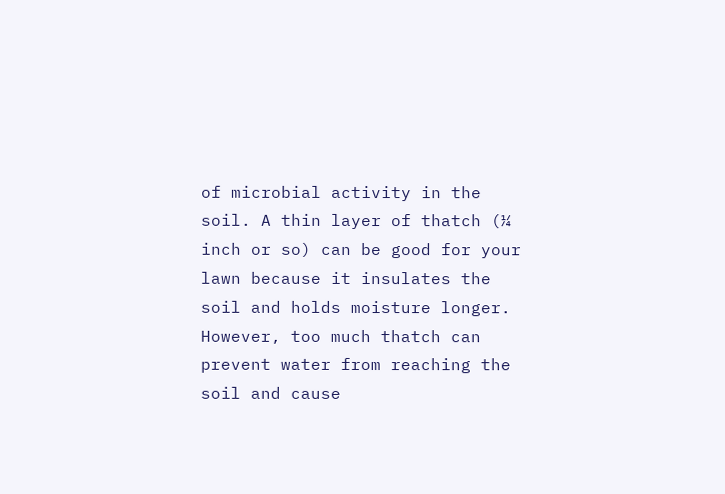of microbial activity in the soil. A thin layer of thatch (¼ inch or so) can be good for your lawn because it insulates the soil and holds moisture longer. However, too much thatch can prevent water from reaching the soil and cause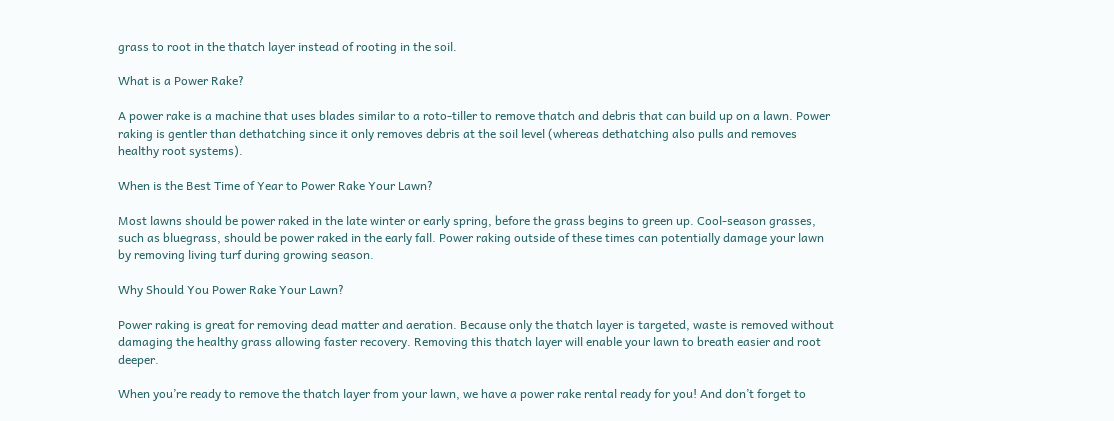grass to root in the thatch layer instead of rooting in the soil.

What is a Power Rake?

A power rake is a machine that uses blades similar to a roto-tiller to remove thatch and debris that can build up on a lawn. Power raking is gentler than dethatching since it only removes debris at the soil level (whereas dethatching also pulls and removes healthy root systems).

When is the Best Time of Year to Power Rake Your Lawn?

Most lawns should be power raked in the late winter or early spring, before the grass begins to green up. Cool-season grasses, such as bluegrass, should be power raked in the early fall. Power raking outside of these times can potentially damage your lawn by removing living turf during growing season.

Why Should You Power Rake Your Lawn?

Power raking is great for removing dead matter and aeration. Because only the thatch layer is targeted, waste is removed without damaging the healthy grass allowing faster recovery. Removing this thatch layer will enable your lawn to breath easier and root deeper.

When you’re ready to remove the thatch layer from your lawn, we have a power rake rental ready for you! And don’t forget to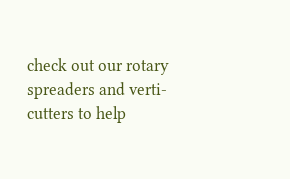check out our rotary spreaders and verti-cutters to help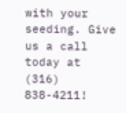with your seeding. Give us a call today at (316) 838-4211!